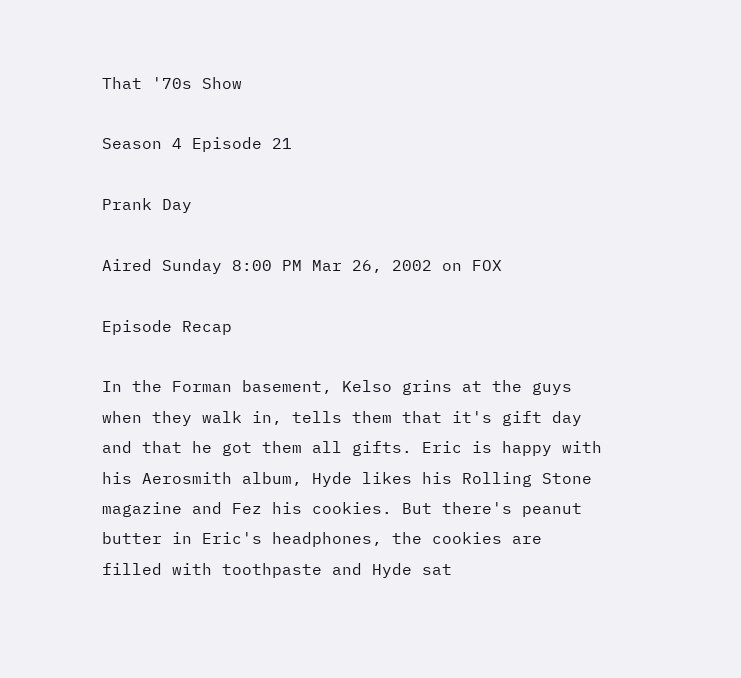That '70s Show

Season 4 Episode 21

Prank Day

Aired Sunday 8:00 PM Mar 26, 2002 on FOX

Episode Recap

In the Forman basement, Kelso grins at the guys when they walk in, tells them that it's gift day and that he got them all gifts. Eric is happy with his Aerosmith album, Hyde likes his Rolling Stone magazine and Fez his cookies. But there's peanut butter in Eric's headphones, the cookies are filled with toothpaste and Hyde sat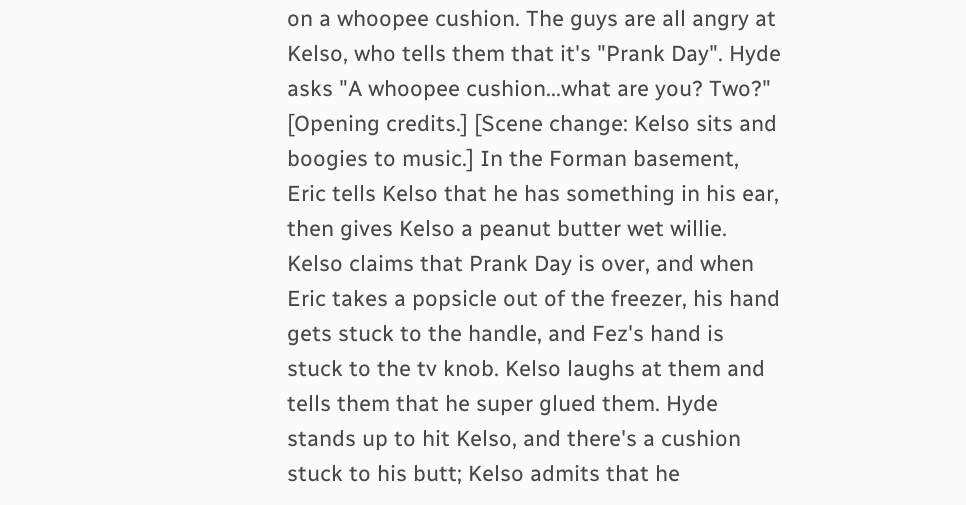on a whoopee cushion. The guys are all angry at Kelso, who tells them that it's "Prank Day". Hyde asks "A whoopee cushion...what are you? Two?" [Opening credits.] [Scene change: Kelso sits and boogies to music.] In the Forman basement, Eric tells Kelso that he has something in his ear, then gives Kelso a peanut butter wet willie. Kelso claims that Prank Day is over, and when Eric takes a popsicle out of the freezer, his hand gets stuck to the handle, and Fez's hand is stuck to the tv knob. Kelso laughs at them and tells them that he super glued them. Hyde stands up to hit Kelso, and there's a cushion stuck to his butt; Kelso admits that he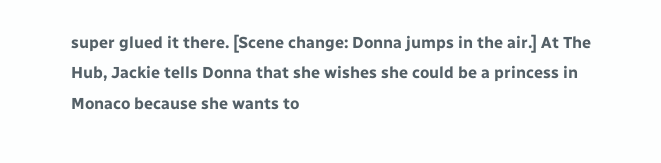super glued it there. [Scene change: Donna jumps in the air.] At The Hub, Jackie tells Donna that she wishes she could be a princess in Monaco because she wants to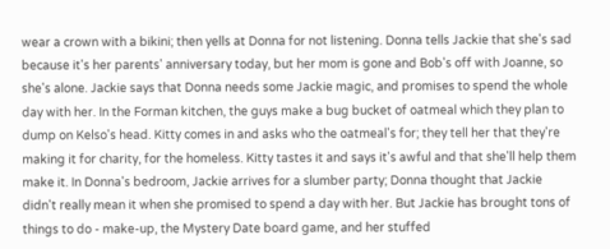wear a crown with a bikini; then yells at Donna for not listening. Donna tells Jackie that she's sad because it's her parents' anniversary today, but her mom is gone and Bob's off with Joanne, so she's alone. Jackie says that Donna needs some Jackie magic, and promises to spend the whole day with her. In the Forman kitchen, the guys make a bug bucket of oatmeal which they plan to dump on Kelso's head. Kitty comes in and asks who the oatmeal's for; they tell her that they're making it for charity, for the homeless. Kitty tastes it and says it's awful and that she'll help them make it. In Donna's bedroom, Jackie arrives for a slumber party; Donna thought that Jackie didn't really mean it when she promised to spend a day with her. But Jackie has brought tons of things to do - make-up, the Mystery Date board game, and her stuffed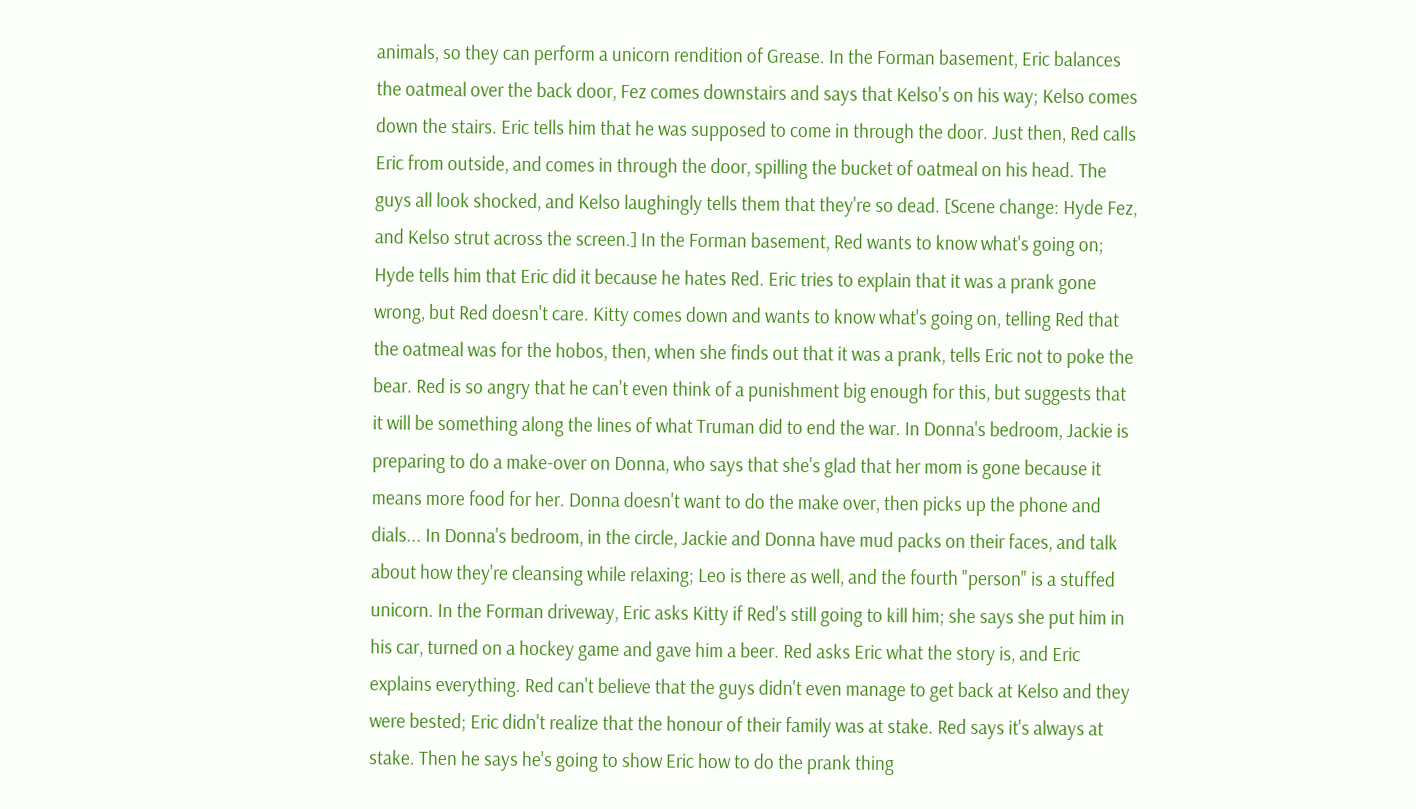animals, so they can perform a unicorn rendition of Grease. In the Forman basement, Eric balances the oatmeal over the back door, Fez comes downstairs and says that Kelso's on his way; Kelso comes down the stairs. Eric tells him that he was supposed to come in through the door. Just then, Red calls Eric from outside, and comes in through the door, spilling the bucket of oatmeal on his head. The guys all look shocked, and Kelso laughingly tells them that they're so dead. [Scene change: Hyde Fez, and Kelso strut across the screen.] In the Forman basement, Red wants to know what's going on; Hyde tells him that Eric did it because he hates Red. Eric tries to explain that it was a prank gone wrong, but Red doesn't care. Kitty comes down and wants to know what's going on, telling Red that the oatmeal was for the hobos, then, when she finds out that it was a prank, tells Eric not to poke the bear. Red is so angry that he can't even think of a punishment big enough for this, but suggests that it will be something along the lines of what Truman did to end the war. In Donna's bedroom, Jackie is preparing to do a make-over on Donna, who says that she's glad that her mom is gone because it means more food for her. Donna doesn't want to do the make over, then picks up the phone and dials... In Donna's bedroom, in the circle, Jackie and Donna have mud packs on their faces, and talk about how they're cleansing while relaxing; Leo is there as well, and the fourth "person" is a stuffed unicorn. In the Forman driveway, Eric asks Kitty if Red's still going to kill him; she says she put him in his car, turned on a hockey game and gave him a beer. Red asks Eric what the story is, and Eric explains everything. Red can't believe that the guys didn't even manage to get back at Kelso and they were bested; Eric didn't realize that the honour of their family was at stake. Red says it's always at stake. Then he says he's going to show Eric how to do the prank thing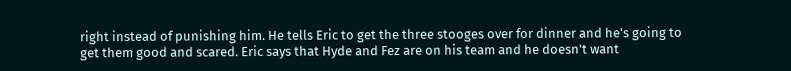right instead of punishing him. He tells Eric to get the three stooges over for dinner and he's going to get them good and scared. Eric says that Hyde and Fez are on his team and he doesn't want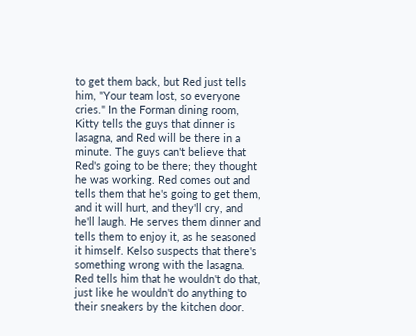to get them back, but Red just tells him, "Your team lost, so everyone cries." In the Forman dining room, Kitty tells the guys that dinner is lasagna, and Red will be there in a minute. The guys can't believe that Red's going to be there; they thought he was working. Red comes out and tells them that he's going to get them, and it will hurt, and they'll cry, and he'll laugh. He serves them dinner and tells them to enjoy it, as he seasoned it himself. Kelso suspects that there's something wrong with the lasagna. Red tells him that he wouldn't do that, just like he wouldn't do anything to their sneakers by the kitchen door.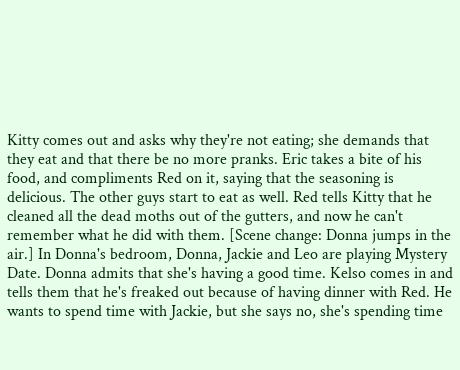Kitty comes out and asks why they're not eating; she demands that they eat and that there be no more pranks. Eric takes a bite of his food, and compliments Red on it, saying that the seasoning is delicious. The other guys start to eat as well. Red tells Kitty that he cleaned all the dead moths out of the gutters, and now he can't remember what he did with them. [Scene change: Donna jumps in the air.] In Donna's bedroom, Donna, Jackie and Leo are playing Mystery Date. Donna admits that she's having a good time. Kelso comes in and tells them that he's freaked out because of having dinner with Red. He wants to spend time with Jackie, but she says no, she's spending time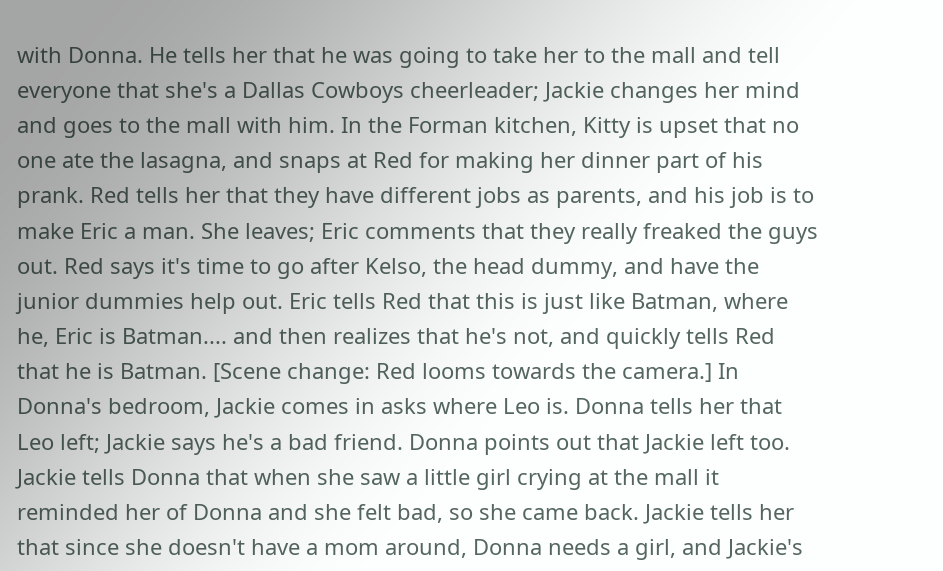with Donna. He tells her that he was going to take her to the mall and tell everyone that she's a Dallas Cowboys cheerleader; Jackie changes her mind and goes to the mall with him. In the Forman kitchen, Kitty is upset that no one ate the lasagna, and snaps at Red for making her dinner part of his prank. Red tells her that they have different jobs as parents, and his job is to make Eric a man. She leaves; Eric comments that they really freaked the guys out. Red says it's time to go after Kelso, the head dummy, and have the junior dummies help out. Eric tells Red that this is just like Batman, where he, Eric is Batman.... and then realizes that he's not, and quickly tells Red that he is Batman. [Scene change: Red looms towards the camera.] In Donna's bedroom, Jackie comes in asks where Leo is. Donna tells her that Leo left; Jackie says he's a bad friend. Donna points out that Jackie left too. Jackie tells Donna that when she saw a little girl crying at the mall it reminded her of Donna and she felt bad, so she came back. Jackie tells her that since she doesn't have a mom around, Donna needs a girl, and Jackie's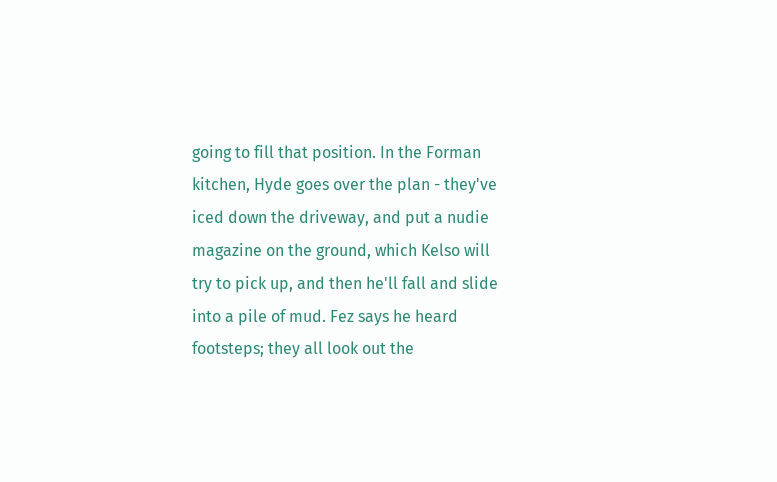going to fill that position. In the Forman kitchen, Hyde goes over the plan - they've iced down the driveway, and put a nudie magazine on the ground, which Kelso will try to pick up, and then he'll fall and slide into a pile of mud. Fez says he heard footsteps; they all look out the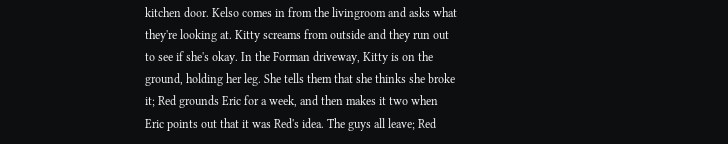kitchen door. Kelso comes in from the livingroom and asks what they're looking at. Kitty screams from outside and they run out to see if she's okay. In the Forman driveway, Kitty is on the ground, holding her leg. She tells them that she thinks she broke it; Red grounds Eric for a week, and then makes it two when Eric points out that it was Red's idea. The guys all leave; Red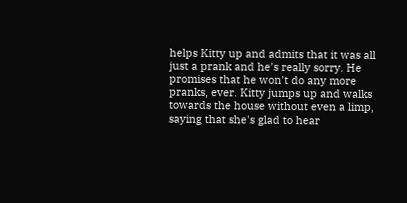helps Kitty up and admits that it was all just a prank and he's really sorry. He promises that he won't do any more pranks, ever. Kitty jumps up and walks towards the house without even a limp, saying that she's glad to hear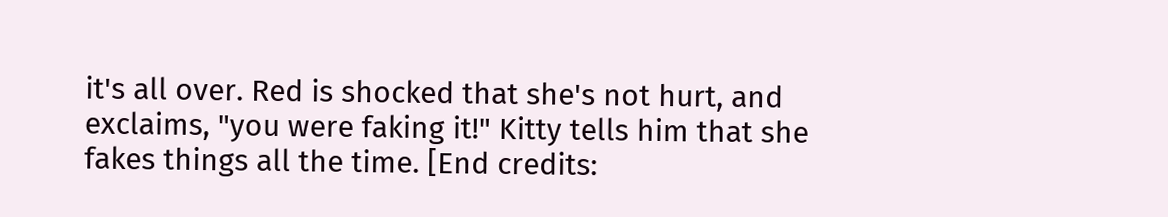it's all over. Red is shocked that she's not hurt, and exclaims, "you were faking it!" Kitty tells him that she fakes things all the time. [End credits: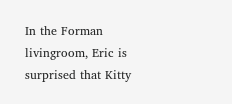In the Forman livingroom, Eric is surprised that Kitty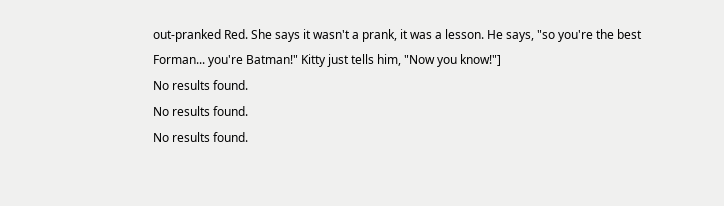out-pranked Red. She says it wasn't a prank, it was a lesson. He says, "so you're the best Forman... you're Batman!" Kitty just tells him, "Now you know!"]
No results found.
No results found.
No results found.